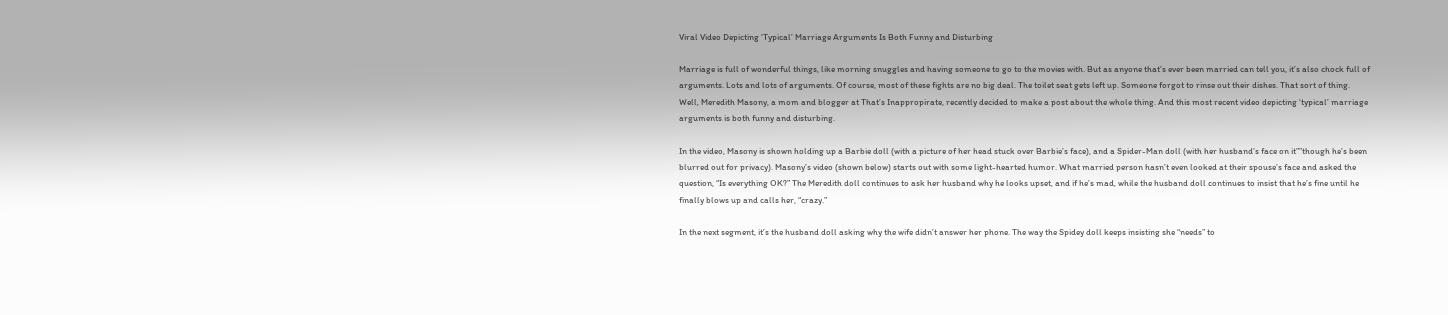Viral Video Depicting ‘Typical’ Marriage Arguments Is Both Funny and Disturbing

Marriage is full of wonderful things, like morning snuggles and having someone to go to the movies with. But as anyone that’s ever been married can tell you, it’s also chock full of arguments. Lots and lots of arguments. Of course, most of these fights are no big deal. The toilet seat gets left up. Someone forgot to rinse out their dishes. That sort of thing. Well, Meredith Masony, a mom and blogger at That’s Inappropirate, recently decided to make a post about the whole thing. And this most recent video depicting ‘typical’ marriage arguments is both funny and disturbing.

In the video, Masony is shown holding up a Barbie doll (with a picture of her head stuck over Barbie’s face), and a Spider-Man doll (with her husband’s face on it””though he’s been blurred out for privacy). Masony’s video (shown below) starts out with some light-hearted humor. What married person hasn’t even looked at their spouse’s face and asked the question, “Is everything OK?” The Meredith doll continues to ask her husband why he looks upset, and if he’s mad, while the husband doll continues to insist that he’s fine until he finally blows up and calls her, “crazy.”

In the next segment, it’s the husband doll asking why the wife didn’t answer her phone. The way the Spidey doll keeps insisting she “needs” to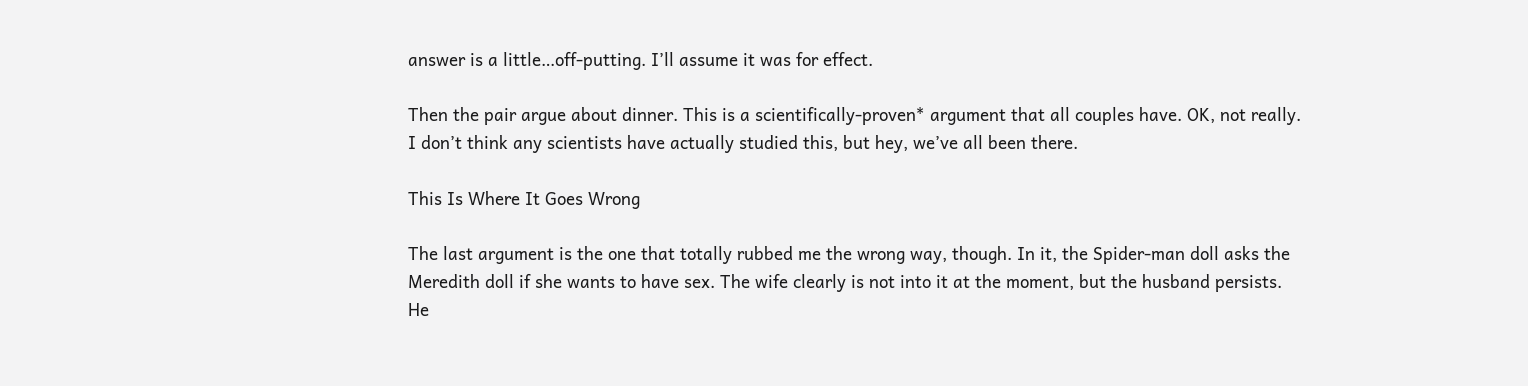answer is a little…off-putting. I’ll assume it was for effect.

Then the pair argue about dinner. This is a scientifically-proven* argument that all couples have. OK, not really. I don’t think any scientists have actually studied this, but hey, we’ve all been there.

This Is Where It Goes Wrong

The last argument is the one that totally rubbed me the wrong way, though. In it, the Spider-man doll asks the Meredith doll if she wants to have sex. The wife clearly is not into it at the moment, but the husband persists. He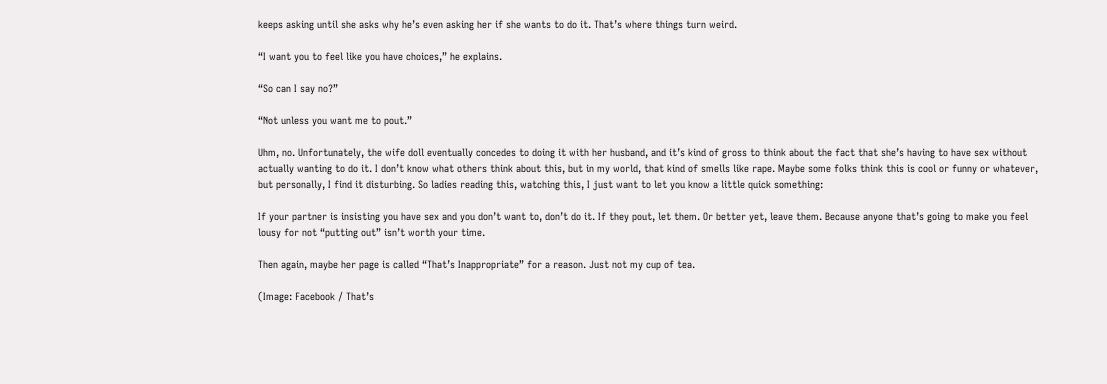keeps asking until she asks why he’s even asking her if she wants to do it. That’s where things turn weird.

“I want you to feel like you have choices,” he explains.

“So can I say no?”

“Not unless you want me to pout.”

Uhm, no. Unfortunately, the wife doll eventually concedes to doing it with her husband, and it’s kind of gross to think about the fact that she’s having to have sex without actually wanting to do it. I don’t know what others think about this, but in my world, that kind of smells like rape. Maybe some folks think this is cool or funny or whatever, but personally, I find it disturbing. So ladies reading this, watching this, I just want to let you know a little quick something:

If your partner is insisting you have sex and you don’t want to, don’t do it. If they pout, let them. Or better yet, leave them. Because anyone that’s going to make you feel lousy for not “putting out” isn’t worth your time.

Then again, maybe her page is called “That’s Inappropriate” for a reason. Just not my cup of tea.

(Image: Facebook / That’s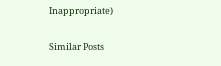Inappropriate)

Similar Posts